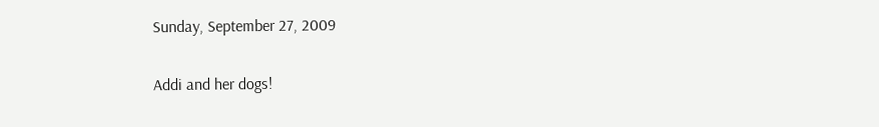Sunday, September 27, 2009

Addi and her dogs!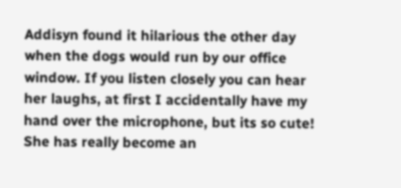Addisyn found it hilarious the other day when the dogs would run by our office window. If you listen closely you can hear her laughs, at first I accidentally have my hand over the microphone, but its so cute! She has really become an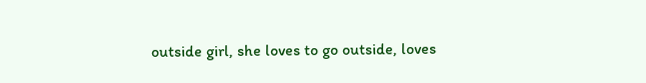outside girl, she loves to go outside, loves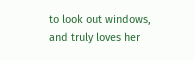to look out windows, and truly loves her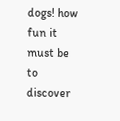dogs! how fun it must be to discover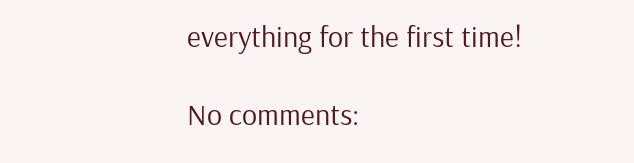everything for the first time!

No comments: